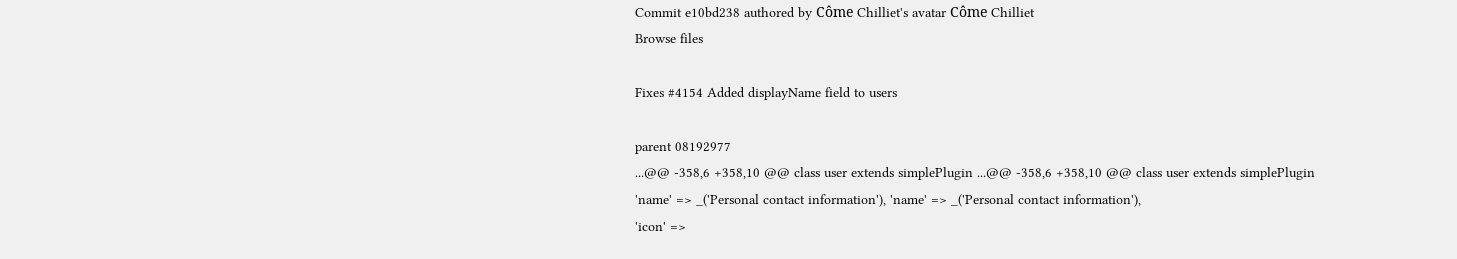Commit e10bd238 authored by Côme Chilliet's avatar Côme Chilliet
Browse files

Fixes #4154 Added displayName field to users

parent 08192977
...@@ -358,6 +358,10 @@ class user extends simplePlugin ...@@ -358,6 +358,10 @@ class user extends simplePlugin
'name' => _('Personal contact information'), 'name' => _('Personal contact information'),
'icon' =>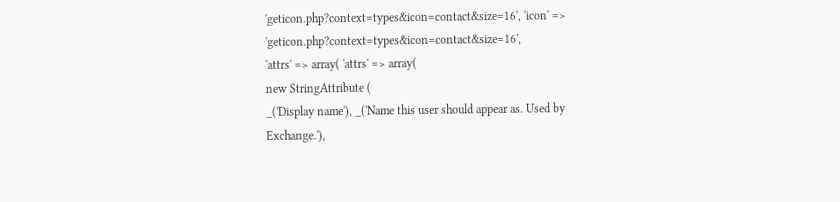'geticon.php?context=types&icon=contact&size=16', 'icon' => 'geticon.php?context=types&icon=contact&size=16',
'attrs' => array( 'attrs' => array(
new StringAttribute (
_('Display name'), _('Name this user should appear as. Used by Exchange.'),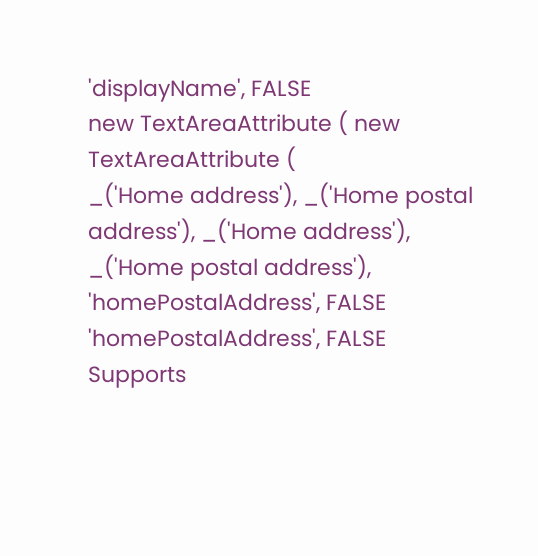'displayName', FALSE
new TextAreaAttribute ( new TextAreaAttribute (
_('Home address'), _('Home postal address'), _('Home address'), _('Home postal address'),
'homePostalAddress', FALSE 'homePostalAddress', FALSE
Supports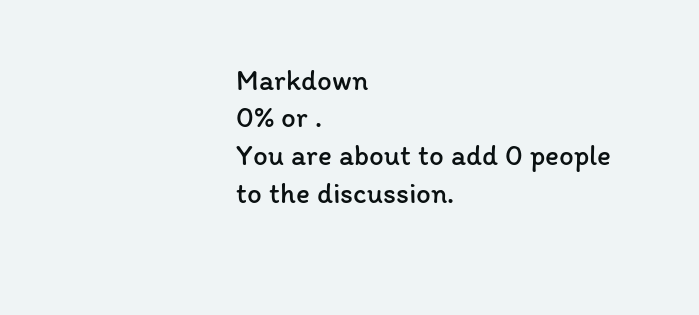Markdown
0% or .
You are about to add 0 people to the discussion.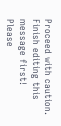Proceed with caution.
Finish editing this message first!
Please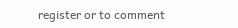register or to comment